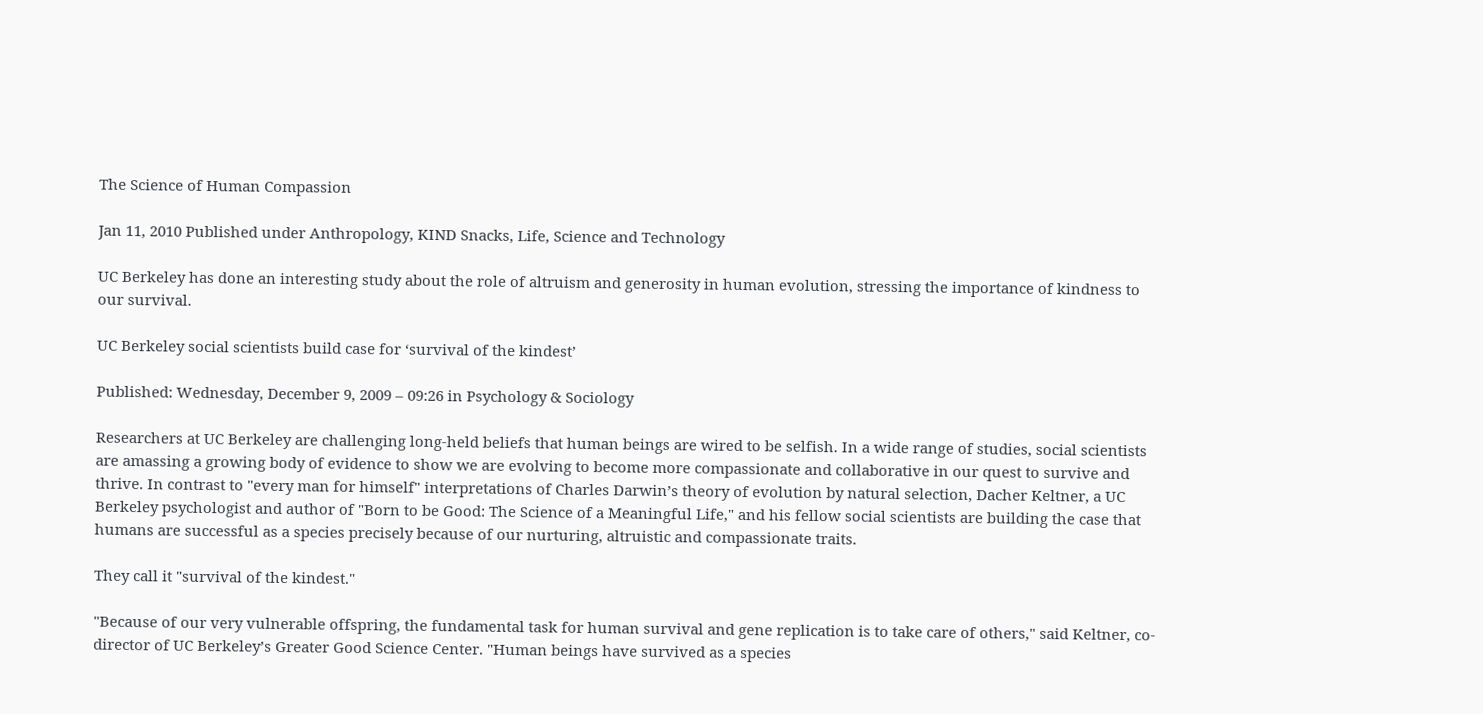The Science of Human Compassion

Jan 11, 2010 Published under Anthropology, KIND Snacks, Life, Science and Technology

UC Berkeley has done an interesting study about the role of altruism and generosity in human evolution, stressing the importance of kindness to our survival.

UC Berkeley social scientists build case for ‘survival of the kindest’

Published: Wednesday, December 9, 2009 – 09:26 in Psychology & Sociology

Researchers at UC Berkeley are challenging long-held beliefs that human beings are wired to be selfish. In a wide range of studies, social scientists are amassing a growing body of evidence to show we are evolving to become more compassionate and collaborative in our quest to survive and thrive. In contrast to "every man for himself" interpretations of Charles Darwin’s theory of evolution by natural selection, Dacher Keltner, a UC Berkeley psychologist and author of "Born to be Good: The Science of a Meaningful Life," and his fellow social scientists are building the case that humans are successful as a species precisely because of our nurturing, altruistic and compassionate traits.

They call it "survival of the kindest."

"Because of our very vulnerable offspring, the fundamental task for human survival and gene replication is to take care of others," said Keltner, co-director of UC Berkeley’s Greater Good Science Center. "Human beings have survived as a species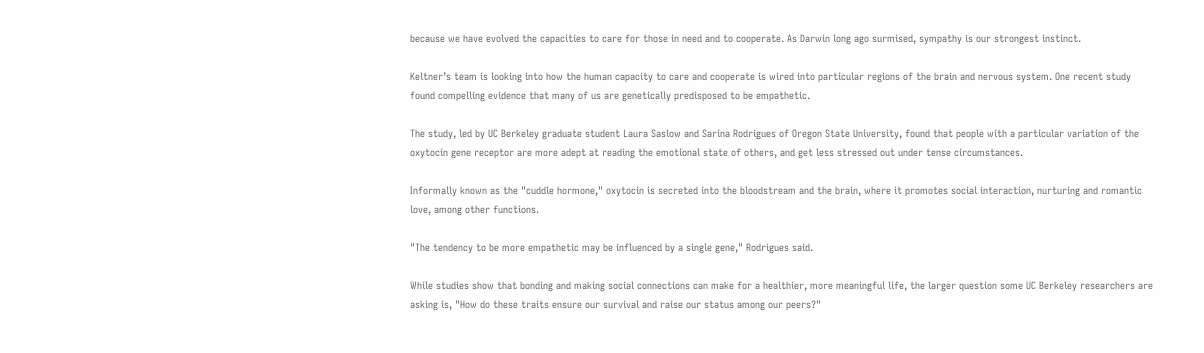because we have evolved the capacities to care for those in need and to cooperate. As Darwin long ago surmised, sympathy is our strongest instinct.

Keltner’s team is looking into how the human capacity to care and cooperate is wired into particular regions of the brain and nervous system. One recent study found compelling evidence that many of us are genetically predisposed to be empathetic.

The study, led by UC Berkeley graduate student Laura Saslow and Sarina Rodrigues of Oregon State University, found that people with a particular variation of the oxytocin gene receptor are more adept at reading the emotional state of others, and get less stressed out under tense circumstances.

Informally known as the "cuddle hormone," oxytocin is secreted into the bloodstream and the brain, where it promotes social interaction, nurturing and romantic love, among other functions.

"The tendency to be more empathetic may be influenced by a single gene," Rodrigues said.

While studies show that bonding and making social connections can make for a healthier, more meaningful life, the larger question some UC Berkeley researchers are asking is, "How do these traits ensure our survival and raise our status among our peers?"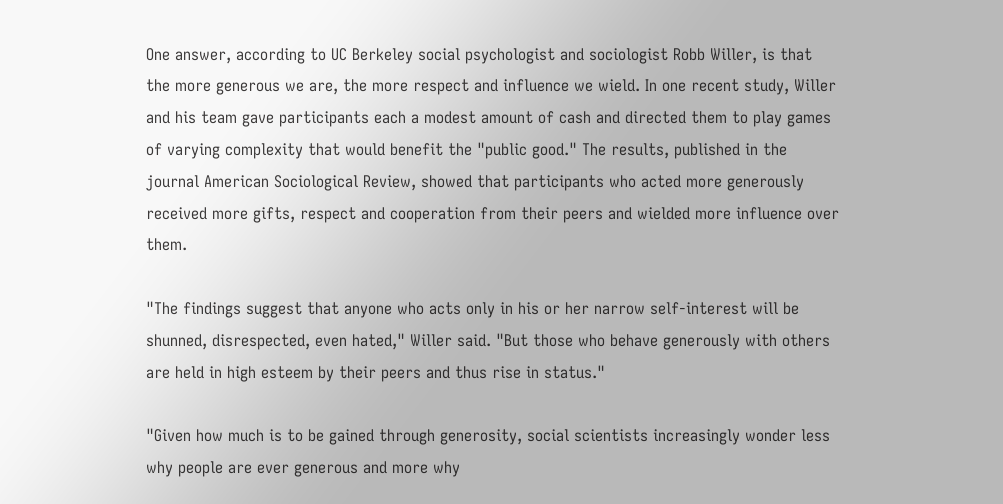One answer, according to UC Berkeley social psychologist and sociologist Robb Willer, is that the more generous we are, the more respect and influence we wield. In one recent study, Willer and his team gave participants each a modest amount of cash and directed them to play games of varying complexity that would benefit the "public good." The results, published in the journal American Sociological Review, showed that participants who acted more generously received more gifts, respect and cooperation from their peers and wielded more influence over them.

"The findings suggest that anyone who acts only in his or her narrow self-interest will be shunned, disrespected, even hated," Willer said. "But those who behave generously with others are held in high esteem by their peers and thus rise in status."

"Given how much is to be gained through generosity, social scientists increasingly wonder less why people are ever generous and more why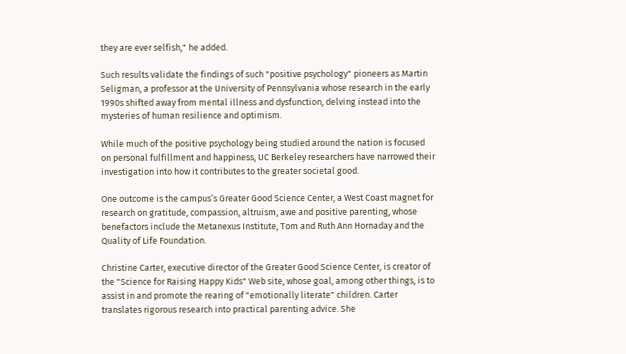they are ever selfish," he added.

Such results validate the findings of such "positive psychology" pioneers as Martin Seligman, a professor at the University of Pennsylvania whose research in the early 1990s shifted away from mental illness and dysfunction, delving instead into the mysteries of human resilience and optimism.

While much of the positive psychology being studied around the nation is focused on personal fulfillment and happiness, UC Berkeley researchers have narrowed their investigation into how it contributes to the greater societal good.

One outcome is the campus’s Greater Good Science Center, a West Coast magnet for research on gratitude, compassion, altruism, awe and positive parenting, whose benefactors include the Metanexus Institute, Tom and Ruth Ann Hornaday and the Quality of Life Foundation.

Christine Carter, executive director of the Greater Good Science Center, is creator of the "Science for Raising Happy Kids" Web site, whose goal, among other things, is to assist in and promote the rearing of "emotionally literate" children. Carter translates rigorous research into practical parenting advice. She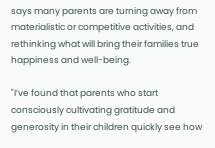says many parents are turning away from materialistic or competitive activities, and rethinking what will bring their families true happiness and well-being.

"I’ve found that parents who start consciously cultivating gratitude and generosity in their children quickly see how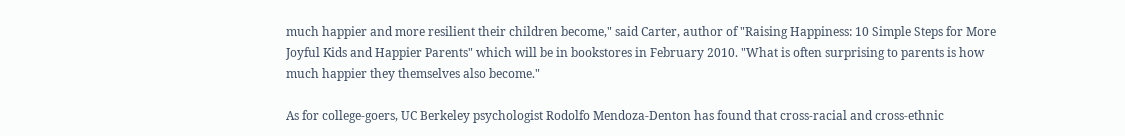much happier and more resilient their children become," said Carter, author of "Raising Happiness: 10 Simple Steps for More Joyful Kids and Happier Parents" which will be in bookstores in February 2010. "What is often surprising to parents is how much happier they themselves also become."

As for college-goers, UC Berkeley psychologist Rodolfo Mendoza-Denton has found that cross-racial and cross-ethnic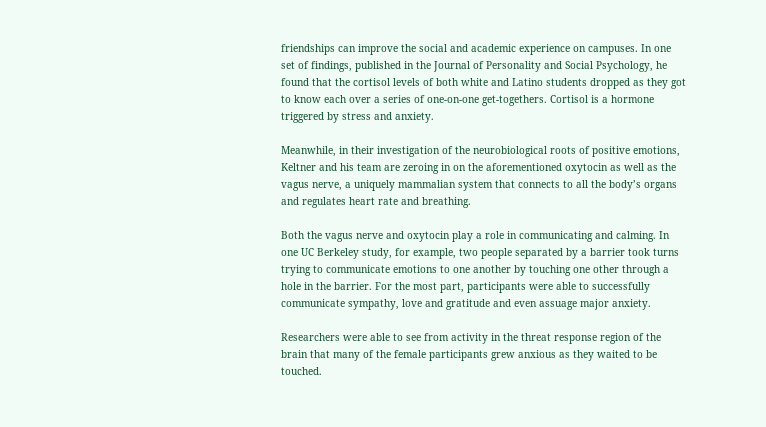friendships can improve the social and academic experience on campuses. In one set of findings, published in the Journal of Personality and Social Psychology, he found that the cortisol levels of both white and Latino students dropped as they got to know each over a series of one-on-one get-togethers. Cortisol is a hormone triggered by stress and anxiety.

Meanwhile, in their investigation of the neurobiological roots of positive emotions, Keltner and his team are zeroing in on the aforementioned oxytocin as well as the vagus nerve, a uniquely mammalian system that connects to all the body’s organs and regulates heart rate and breathing.

Both the vagus nerve and oxytocin play a role in communicating and calming. In one UC Berkeley study, for example, two people separated by a barrier took turns trying to communicate emotions to one another by touching one other through a hole in the barrier. For the most part, participants were able to successfully communicate sympathy, love and gratitude and even assuage major anxiety.

Researchers were able to see from activity in the threat response region of the brain that many of the female participants grew anxious as they waited to be touched.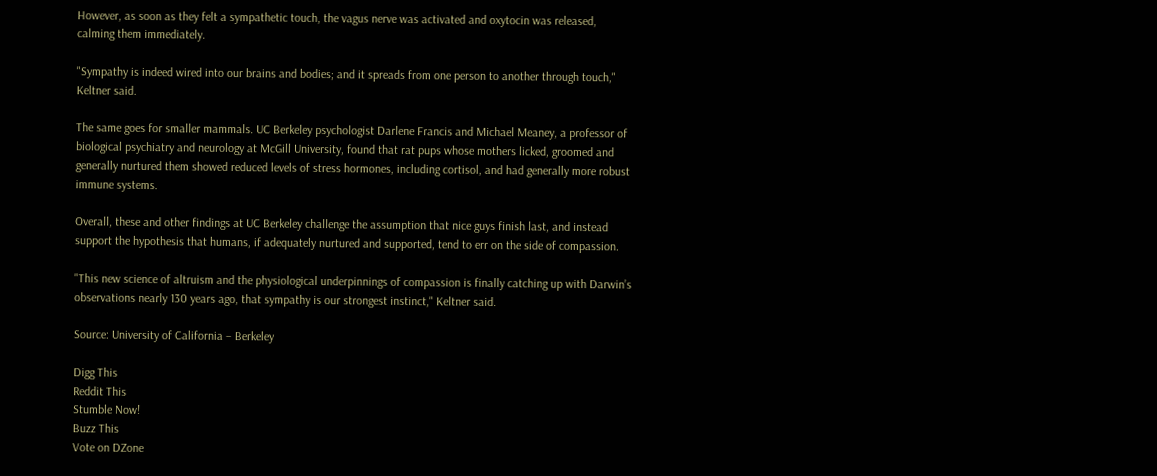However, as soon as they felt a sympathetic touch, the vagus nerve was activated and oxytocin was released, calming them immediately.

"Sympathy is indeed wired into our brains and bodies; and it spreads from one person to another through touch," Keltner said.

The same goes for smaller mammals. UC Berkeley psychologist Darlene Francis and Michael Meaney, a professor of biological psychiatry and neurology at McGill University, found that rat pups whose mothers licked, groomed and generally nurtured them showed reduced levels of stress hormones, including cortisol, and had generally more robust immune systems.

Overall, these and other findings at UC Berkeley challenge the assumption that nice guys finish last, and instead support the hypothesis that humans, if adequately nurtured and supported, tend to err on the side of compassion.

"This new science of altruism and the physiological underpinnings of compassion is finally catching up with Darwin’s observations nearly 130 years ago, that sympathy is our strongest instinct," Keltner said.

Source: University of California – Berkeley

Digg This
Reddit This
Stumble Now!
Buzz This
Vote on DZone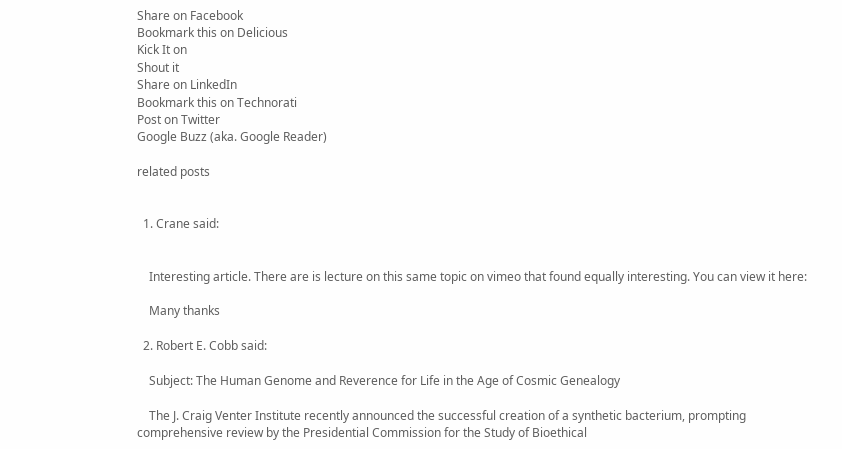Share on Facebook
Bookmark this on Delicious
Kick It on
Shout it
Share on LinkedIn
Bookmark this on Technorati
Post on Twitter
Google Buzz (aka. Google Reader)

related posts


  1. Crane said:


    Interesting article. There are is lecture on this same topic on vimeo that found equally interesting. You can view it here:

    Many thanks

  2. Robert E. Cobb said:

    Subject: The Human Genome and Reverence for Life in the Age of Cosmic Genealogy

    The J. Craig Venter Institute recently announced the successful creation of a synthetic bacterium, prompting comprehensive review by the Presidential Commission for the Study of Bioethical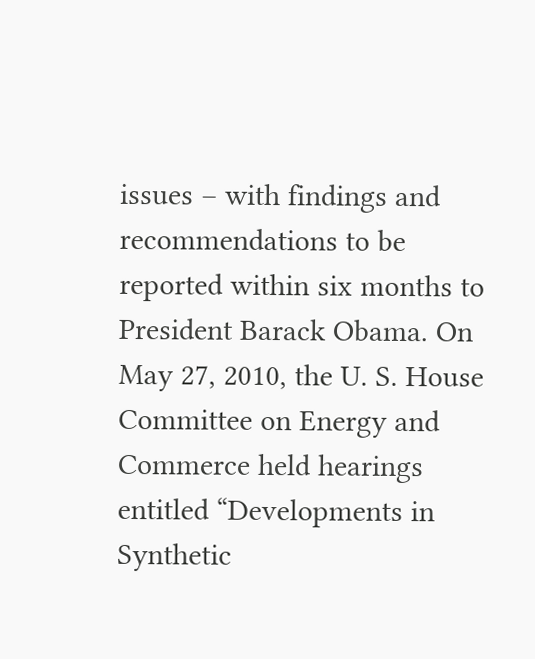issues – with findings and recommendations to be reported within six months to President Barack Obama. On May 27, 2010, the U. S. House Committee on Energy and Commerce held hearings entitled “Developments in Synthetic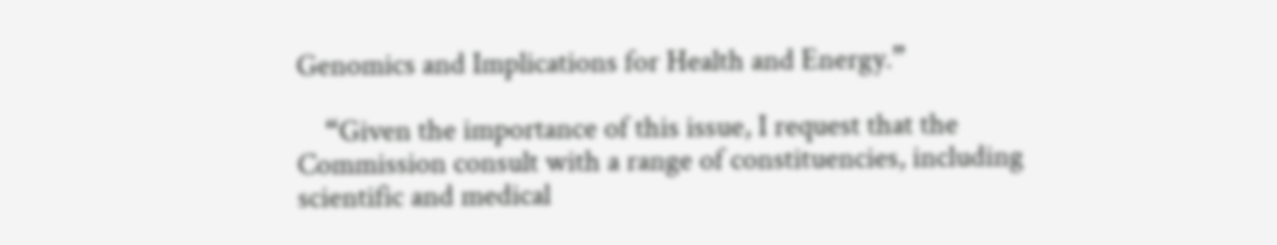Genomics and Implications for Health and Energy.”

    “Given the importance of this issue, I request that the Commission consult with a range of constituencies, including scientific and medical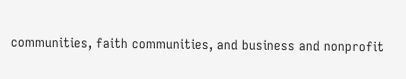communities, faith communities, and business and nonprofit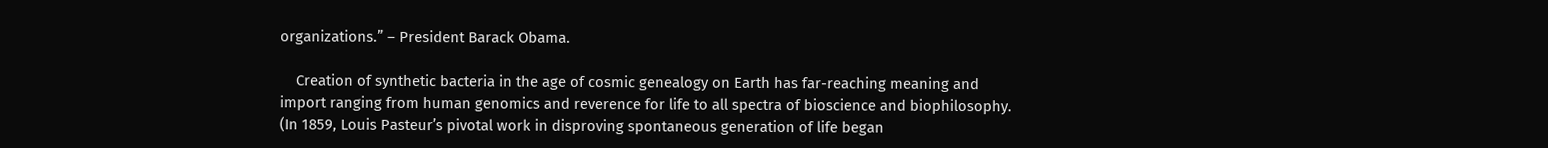organizations.” – President Barack Obama.

    Creation of synthetic bacteria in the age of cosmic genealogy on Earth has far-reaching meaning and import ranging from human genomics and reverence for life to all spectra of bioscience and biophilosophy. (In 1859, Louis Pasteur’s pivotal work in disproving spontaneous generation of life began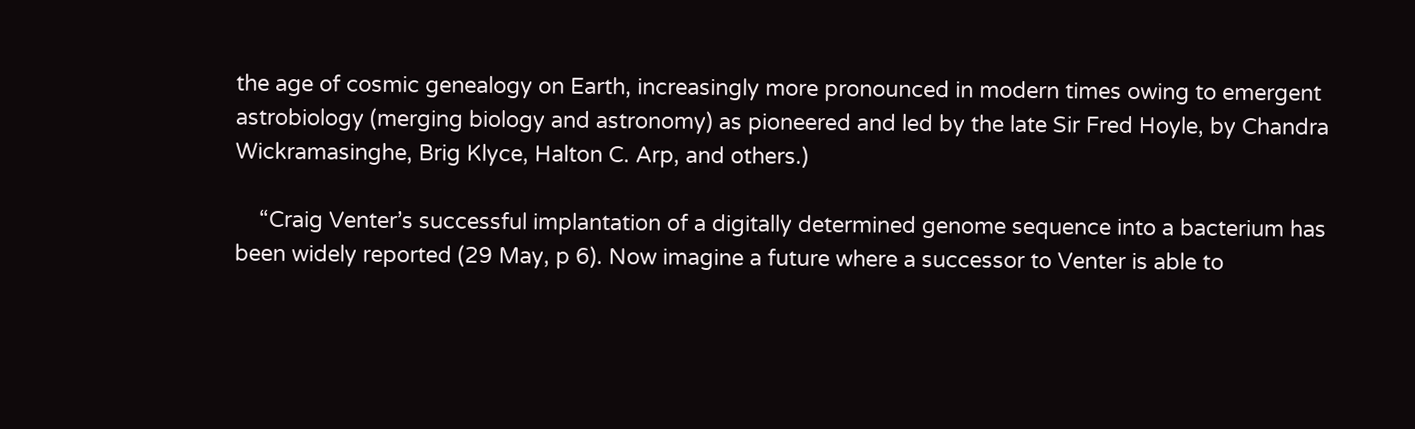the age of cosmic genealogy on Earth, increasingly more pronounced in modern times owing to emergent astrobiology (merging biology and astronomy) as pioneered and led by the late Sir Fred Hoyle, by Chandra Wickramasinghe, Brig Klyce, Halton C. Arp, and others.)

    “Craig Venter’s successful implantation of a digitally determined genome sequence into a bacterium has been widely reported (29 May, p 6). Now imagine a future where a successor to Venter is able to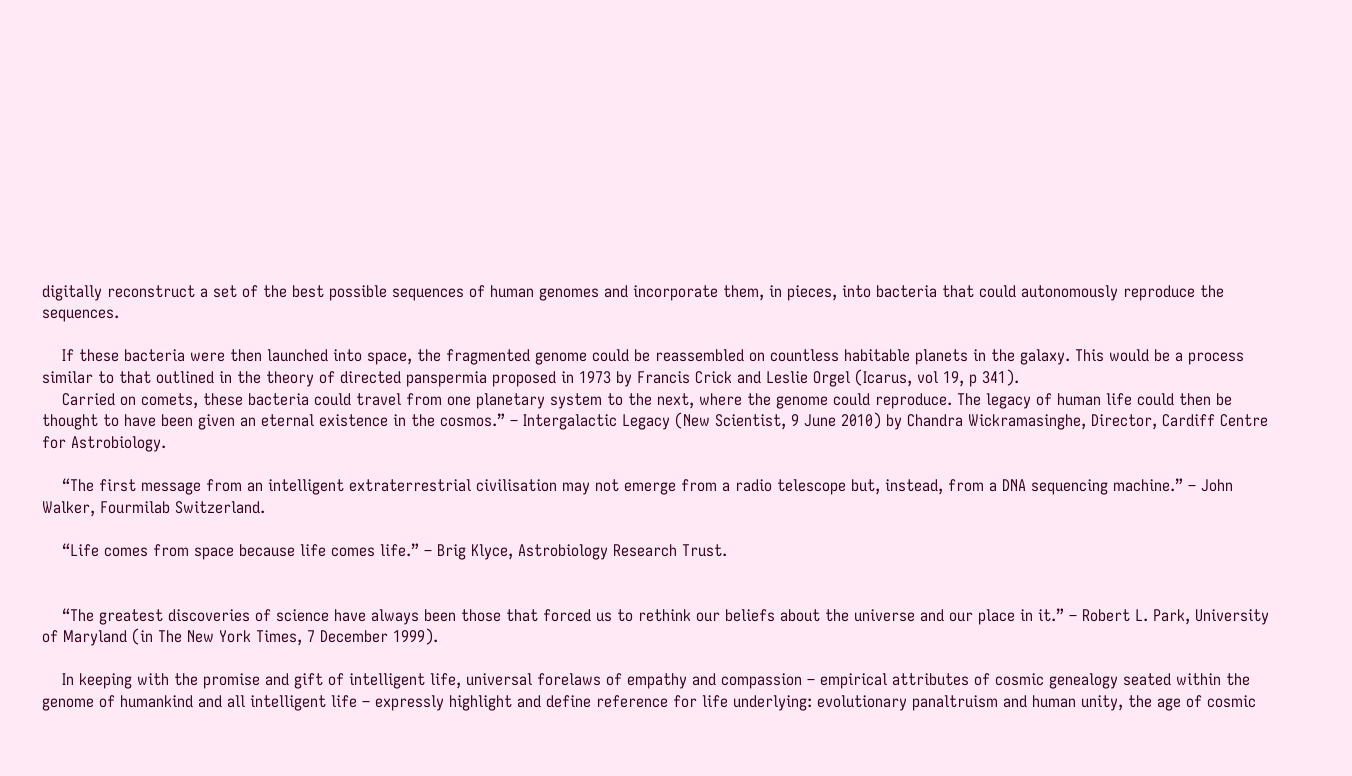digitally reconstruct a set of the best possible sequences of human genomes and incorporate them, in pieces, into bacteria that could autonomously reproduce the sequences.

    If these bacteria were then launched into space, the fragmented genome could be reassembled on countless habitable planets in the galaxy. This would be a process similar to that outlined in the theory of directed panspermia proposed in 1973 by Francis Crick and Leslie Orgel (Icarus, vol 19, p 341).
    Carried on comets, these bacteria could travel from one planetary system to the next, where the genome could reproduce. The legacy of human life could then be thought to have been given an eternal existence in the cosmos.” – Intergalactic Legacy (New Scientist, 9 June 2010) by Chandra Wickramasinghe, Director, Cardiff Centre for Astrobiology.

    “The first message from an intelligent extraterrestrial civilisation may not emerge from a radio telescope but, instead, from a DNA sequencing machine.” – John Walker, Fourmilab Switzerland.

    “Life comes from space because life comes life.” – Brig Klyce, Astrobiology Research Trust.


    “The greatest discoveries of science have always been those that forced us to rethink our beliefs about the universe and our place in it.” – Robert L. Park, University of Maryland (in The New York Times, 7 December 1999).

    In keeping with the promise and gift of intelligent life, universal forelaws of empathy and compassion – empirical attributes of cosmic genealogy seated within the genome of humankind and all intelligent life – expressly highlight and define reference for life underlying: evolutionary panaltruism and human unity, the age of cosmic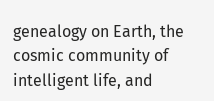genealogy on Earth, the cosmic community of intelligent life, and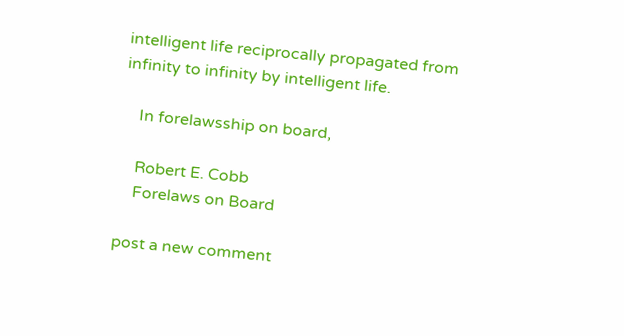intelligent life reciprocally propagated from infinity to infinity by intelligent life.

    In forelawsship on board,

    Robert E. Cobb
    Forelaws on Board

post a new comment